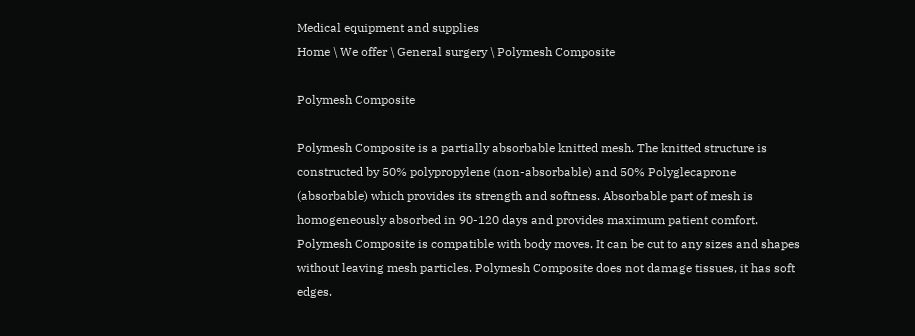Medical equipment and supplies
Home \ We offer \ General surgery \ Polymesh Composite

Polymesh Composite

Polymesh Composite is a partially absorbable knitted mesh. The knitted structure is constructed by 50% polypropylene (non-absorbable) and 50% Polyglecaprone (absorbable) which provides its strength and softness. Absorbable part of mesh is homogeneously absorbed in 90-120 days and provides maximum patient comfort. Polymesh Composite is compatible with body moves. It can be cut to any sizes and shapes without leaving mesh particles. Polymesh Composite does not damage tissues, it has soft edges.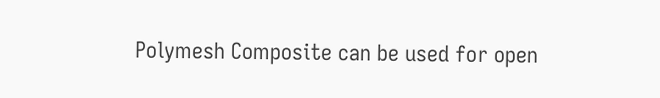Polymesh Composite can be used for open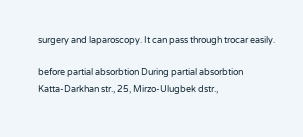surgery and laparoscopy. It can pass through trocar easily.

before partial absorbtion During partial absorbtion
Katta-Darkhan str., 25, Mirzo-Ulugbek dstr.,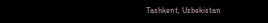Tashkent, Uzbekistan